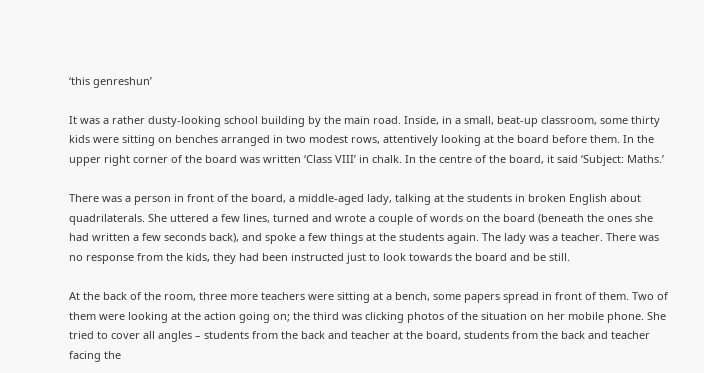‘this genreshun’

It was a rather dusty-looking school building by the main road. Inside, in a small, beat-up classroom, some thirty kids were sitting on benches arranged in two modest rows, attentively looking at the board before them. In the upper right corner of the board was written ‘Class VIII’ in chalk. In the centre of the board, it said ‘Subject: Maths.’

There was a person in front of the board, a middle-aged lady, talking at the students in broken English about quadrilaterals. She uttered a few lines, turned and wrote a couple of words on the board (beneath the ones she had written a few seconds back), and spoke a few things at the students again. The lady was a teacher. There was no response from the kids, they had been instructed just to look towards the board and be still.

At the back of the room, three more teachers were sitting at a bench, some papers spread in front of them. Two of them were looking at the action going on; the third was clicking photos of the situation on her mobile phone. She tried to cover all angles – students from the back and teacher at the board, students from the back and teacher facing the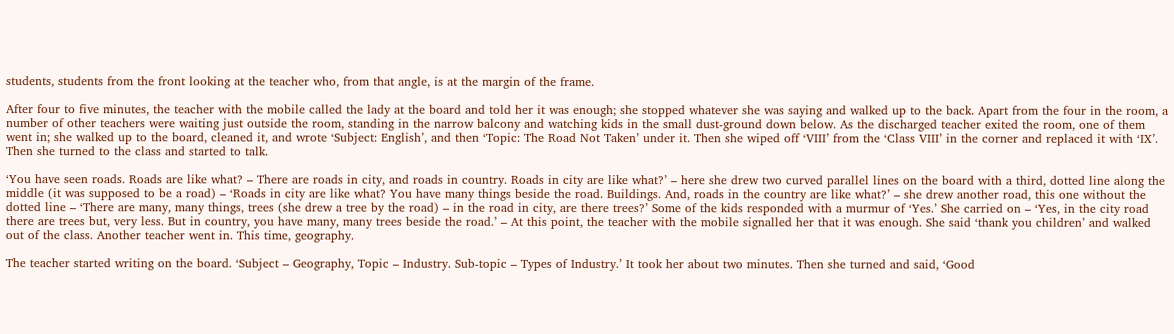students, students from the front looking at the teacher who, from that angle, is at the margin of the frame.

After four to five minutes, the teacher with the mobile called the lady at the board and told her it was enough; she stopped whatever she was saying and walked up to the back. Apart from the four in the room, a number of other teachers were waiting just outside the room, standing in the narrow balcony and watching kids in the small dust-ground down below. As the discharged teacher exited the room, one of them went in; she walked up to the board, cleaned it, and wrote ‘Subject: English’, and then ‘Topic: The Road Not Taken’ under it. Then she wiped off ‘VIII’ from the ‘Class VIII’ in the corner and replaced it with ‘IX’. Then she turned to the class and started to talk.

‘You have seen roads. Roads are like what? – There are roads in city, and roads in country. Roads in city are like what?’ – here she drew two curved parallel lines on the board with a third, dotted line along the middle (it was supposed to be a road) – ‘Roads in city are like what? You have many things beside the road. Buildings. And, roads in the country are like what?’ – she drew another road, this one without the dotted line – ‘There are many, many things, trees (she drew a tree by the road) – in the road in city, are there trees?’ Some of the kids responded with a murmur of ‘Yes.’ She carried on – ‘Yes, in the city road there are trees but, very less. But in country, you have many, many trees beside the road.’ – At this point, the teacher with the mobile signalled her that it was enough. She said ‘thank you children’ and walked out of the class. Another teacher went in. This time, geography.

The teacher started writing on the board. ‘Subject – Geography, Topic – Industry. Sub-topic – Types of Industry.’ It took her about two minutes. Then she turned and said, ‘Good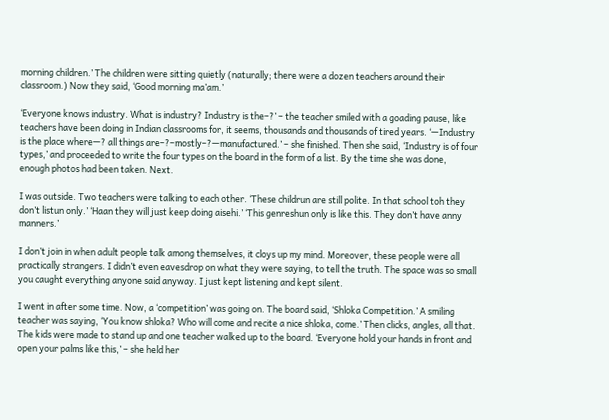morning children.’ The children were sitting quietly (naturally; there were a dozen teachers around their classroom.) Now they said, ‘Good morning ma’am.’

‘Everyone knows industry. What is industry? Industry is the–?’ – the teacher smiled with a goading pause, like teachers have been doing in Indian classrooms for, it seems, thousands and thousands of tired years. ‘—Industry is the place where—? all things are–?–mostly–?—manufactured.’ – she finished. Then she said, ‘Industry is of four types,’ and proceeded to write the four types on the board in the form of a list. By the time she was done, enough photos had been taken. Next.

I was outside. Two teachers were talking to each other. ‘These childrun are still polite. In that school toh they don’t listun only.’ ‘Haan they will just keep doing aisehi.’ ‘This genreshun only is like this. They don’t have anny manners.’

I don’t join in when adult people talk among themselves, it cloys up my mind. Moreover, these people were all practically strangers. I didn’t even eavesdrop on what they were saying, to tell the truth. The space was so small you caught everything anyone said anyway. I just kept listening and kept silent.

I went in after some time. Now, a ‘competition’ was going on. The board said, ‘Shloka Competition.’ A smiling teacher was saying, ‘You know shloka? Who will come and recite a nice shloka, come.’ Then clicks, angles, all that. The kids were made to stand up and one teacher walked up to the board. ‘Everyone hold your hands in front and open your palms like this,’ – she held her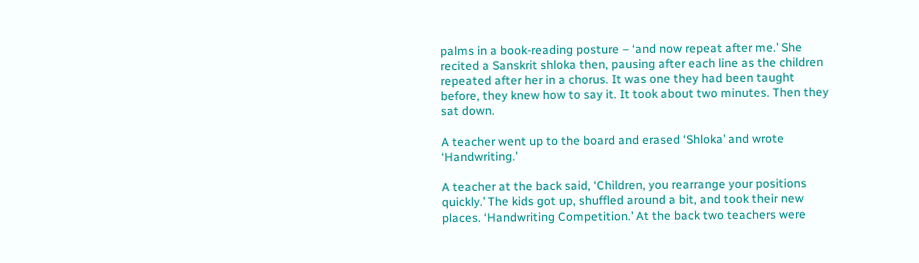palms in a book-reading posture – ‘and now repeat after me.’ She recited a Sanskrit shloka then, pausing after each line as the children repeated after her in a chorus. It was one they had been taught before, they knew how to say it. It took about two minutes. Then they sat down.

A teacher went up to the board and erased ‘Shloka’ and wrote ‘Handwriting.’

A teacher at the back said, ‘Children, you rearrange your positions quickly.’ The kids got up, shuffled around a bit, and took their new places. ‘Handwriting Competition.’ At the back two teachers were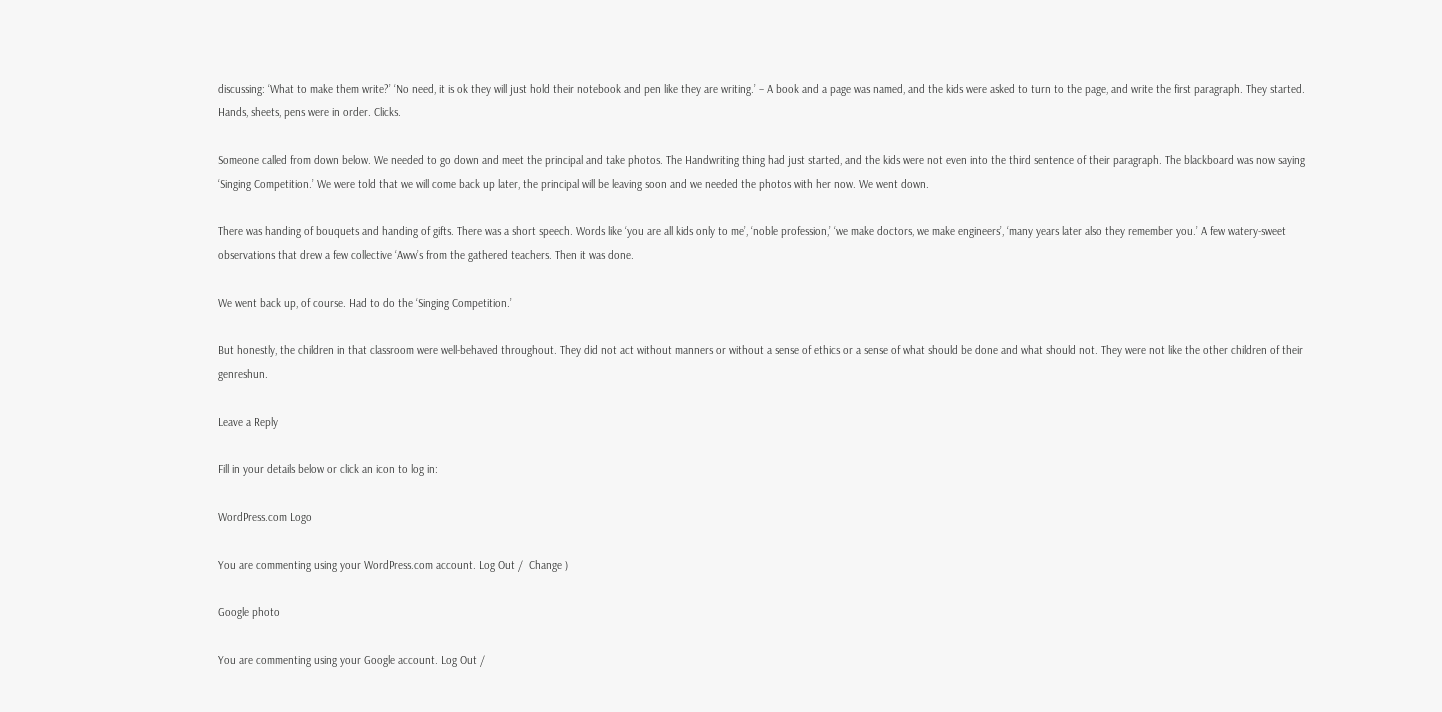discussing: ‘What to make them write?’ ‘No need, it is ok they will just hold their notebook and pen like they are writing.’ – A book and a page was named, and the kids were asked to turn to the page, and write the first paragraph. They started. Hands, sheets, pens were in order. Clicks.

Someone called from down below. We needed to go down and meet the principal and take photos. The Handwriting thing had just started, and the kids were not even into the third sentence of their paragraph. The blackboard was now saying ‘Singing Competition.’ We were told that we will come back up later, the principal will be leaving soon and we needed the photos with her now. We went down.

There was handing of bouquets and handing of gifts. There was a short speech. Words like ‘you are all kids only to me’, ‘noble profession,’ ‘we make doctors, we make engineers’, ‘many years later also they remember you.’ A few watery-sweet observations that drew a few collective ‘Aww’s from the gathered teachers. Then it was done.

We went back up, of course. Had to do the ‘Singing Competition.’

But honestly, the children in that classroom were well-behaved throughout. They did not act without manners or without a sense of ethics or a sense of what should be done and what should not. They were not like the other children of their genreshun.

Leave a Reply

Fill in your details below or click an icon to log in:

WordPress.com Logo

You are commenting using your WordPress.com account. Log Out /  Change )

Google photo

You are commenting using your Google account. Log Out /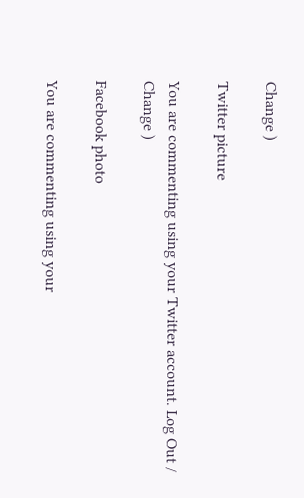Change )

Twitter picture

You are commenting using your Twitter account. Log Out /  Change )

Facebook photo

You are commenting using your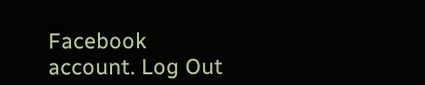Facebook account. Log Out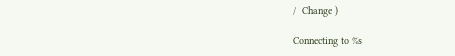/  Change )

Connecting to %s